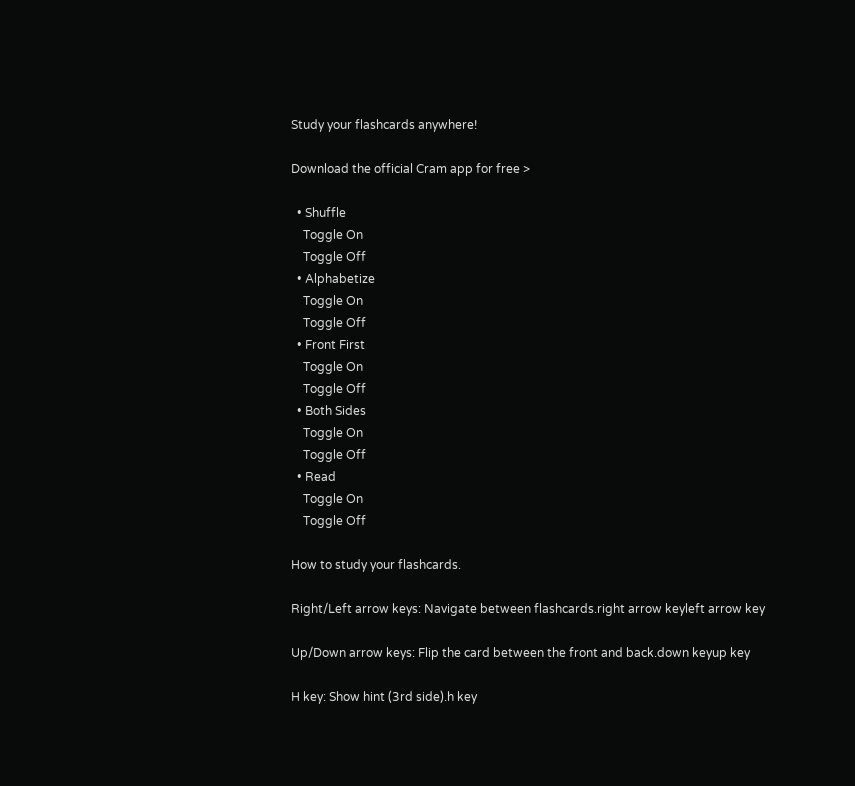Study your flashcards anywhere!

Download the official Cram app for free >

  • Shuffle
    Toggle On
    Toggle Off
  • Alphabetize
    Toggle On
    Toggle Off
  • Front First
    Toggle On
    Toggle Off
  • Both Sides
    Toggle On
    Toggle Off
  • Read
    Toggle On
    Toggle Off

How to study your flashcards.

Right/Left arrow keys: Navigate between flashcards.right arrow keyleft arrow key

Up/Down arrow keys: Flip the card between the front and back.down keyup key

H key: Show hint (3rd side).h key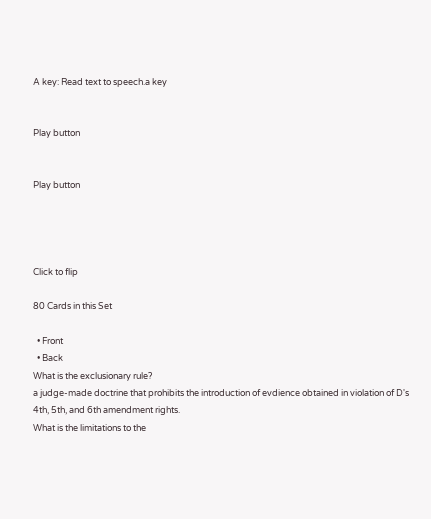A key: Read text to speech.a key


Play button


Play button




Click to flip

80 Cards in this Set

  • Front
  • Back
What is the exclusionary rule?
a judge-made doctrine that prohibits the introduction of evdience obtained in violation of D's 4th, 5th, and 6th amendment rights.
What is the limitations to the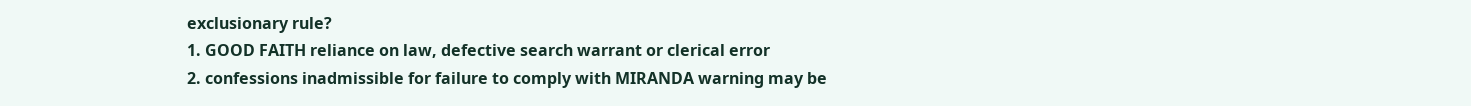exclusionary rule?
1. GOOD FAITH reliance on law, defective search warrant or clerical error
2. confessions inadmissible for failure to comply with MIRANDA warning may be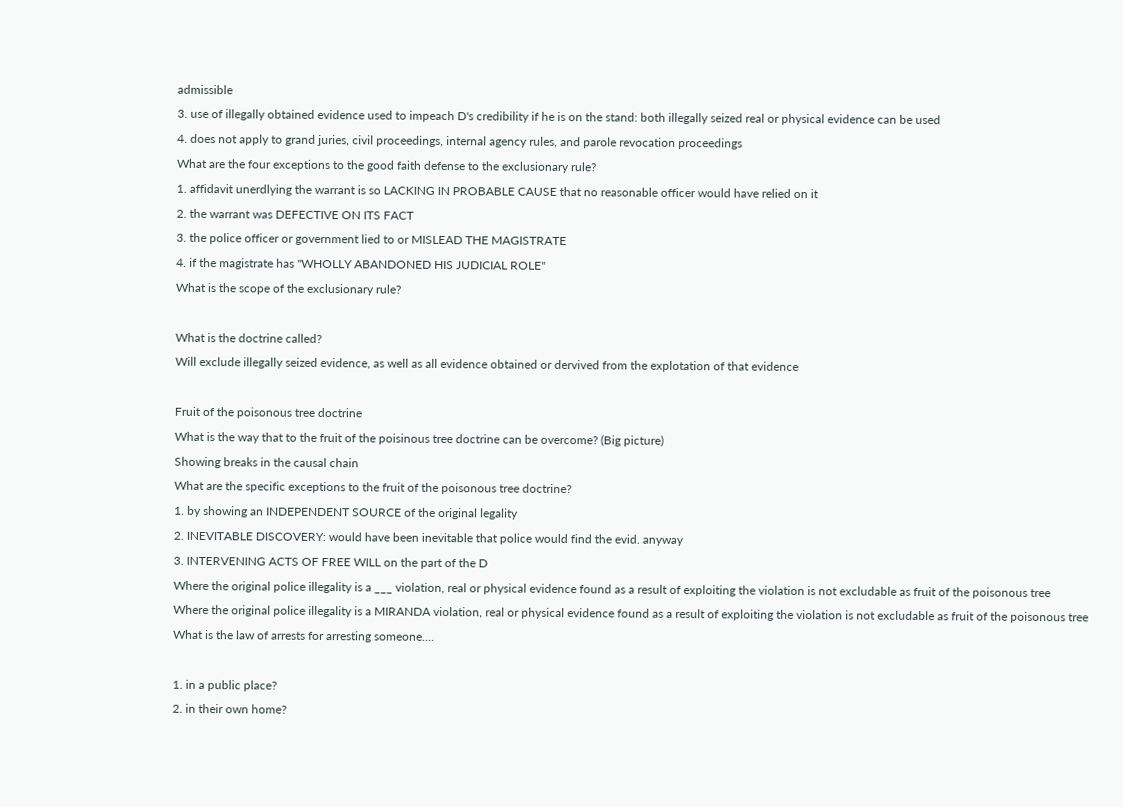admissible
3. use of illegally obtained evidence used to impeach D's credibility if he is on the stand: both illegally seized real or physical evidence can be used
4. does not apply to grand juries, civil proceedings, internal agency rules, and parole revocation proceedings
What are the four exceptions to the good faith defense to the exclusionary rule?
1. affidavit unerdlying the warrant is so LACKING IN PROBABLE CAUSE that no reasonable officer would have relied on it
2. the warrant was DEFECTIVE ON ITS FACT
3. the police officer or government lied to or MISLEAD THE MAGISTRATE
4. if the magistrate has "WHOLLY ABANDONED HIS JUDICIAL ROLE"
What is the scope of the exclusionary rule?

What is the doctrine called?
Will exclude illegally seized evidence, as well as all evidence obtained or dervived from the explotation of that evidence

Fruit of the poisonous tree doctrine
What is the way that to the fruit of the poisinous tree doctrine can be overcome? (Big picture)
Showing breaks in the causal chain
What are the specific exceptions to the fruit of the poisonous tree doctrine?
1. by showing an INDEPENDENT SOURCE of the original legality
2. INEVITABLE DISCOVERY: would have been inevitable that police would find the evid. anyway
3. INTERVENING ACTS OF FREE WILL on the part of the D
Where the original police illegality is a ___ violation, real or physical evidence found as a result of exploiting the violation is not excludable as fruit of the poisonous tree
Where the original police illegality is a MIRANDA violation, real or physical evidence found as a result of exploiting the violation is not excludable as fruit of the poisonous tree
What is the law of arrests for arresting someone....

1. in a public place?
2. in their own home?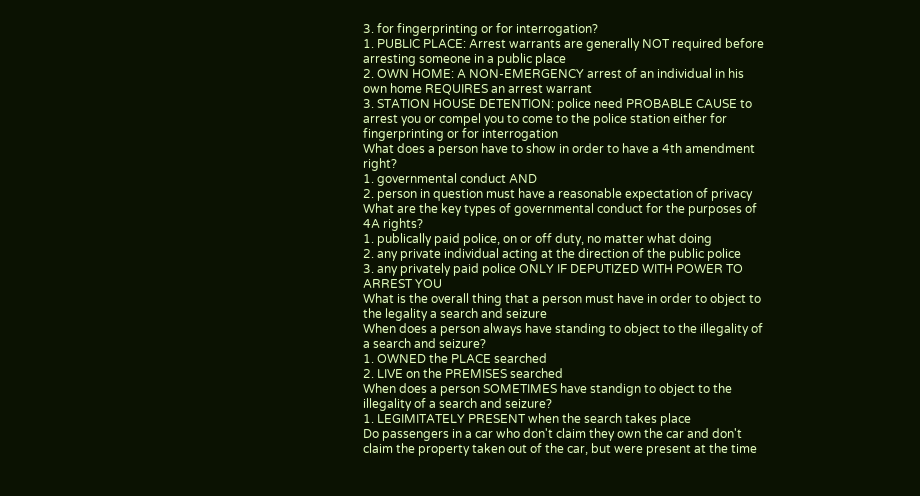3. for fingerprinting or for interrogation?
1. PUBLIC PLACE: Arrest warrants are generally NOT required before arresting someone in a public place
2. OWN HOME: A NON-EMERGENCY arrest of an individual in his own home REQUIRES an arrest warrant
3. STATION HOUSE DETENTION: police need PROBABLE CAUSE to arrest you or compel you to come to the police station either for fingerprinting or for interrogation
What does a person have to show in order to have a 4th amendment right?
1. governmental conduct AND
2. person in question must have a reasonable expectation of privacy
What are the key types of governmental conduct for the purposes of 4A rights?
1. publically paid police, on or off duty, no matter what doing
2. any private individual acting at the direction of the public police
3. any privately paid police ONLY IF DEPUTIZED WITH POWER TO ARREST YOU
What is the overall thing that a person must have in order to object to the legality a search and seizure
When does a person always have standing to object to the illegality of a search and seizure?
1. OWNED the PLACE searched
2. LIVE on the PREMISES searched
When does a person SOMETIMES have standign to object to the illegality of a search and seizure?
1. LEGIMITATELY PRESENT when the search takes place
Do passengers in a car who don't claim they own the car and don't claim the property taken out of the car, but were present at the time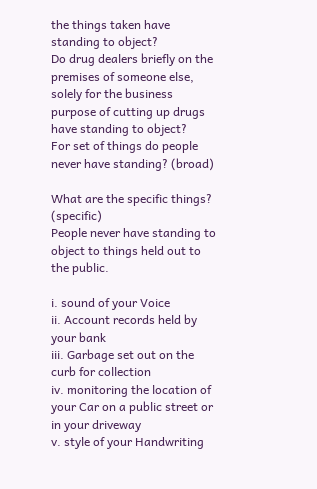the things taken have standing to object?
Do drug dealers briefly on the premises of someone else, solely for the business purpose of cutting up drugs have standing to object?
For set of things do people never have standing? (broad)

What are the specific things? (specific)
People never have standing to object to things held out to the public.

i. sound of your Voice
ii. Account records held by your bank
iii. Garbage set out on the curb for collection
iv. monitoring the location of your Car on a public street or in your driveway
v. style of your Handwriting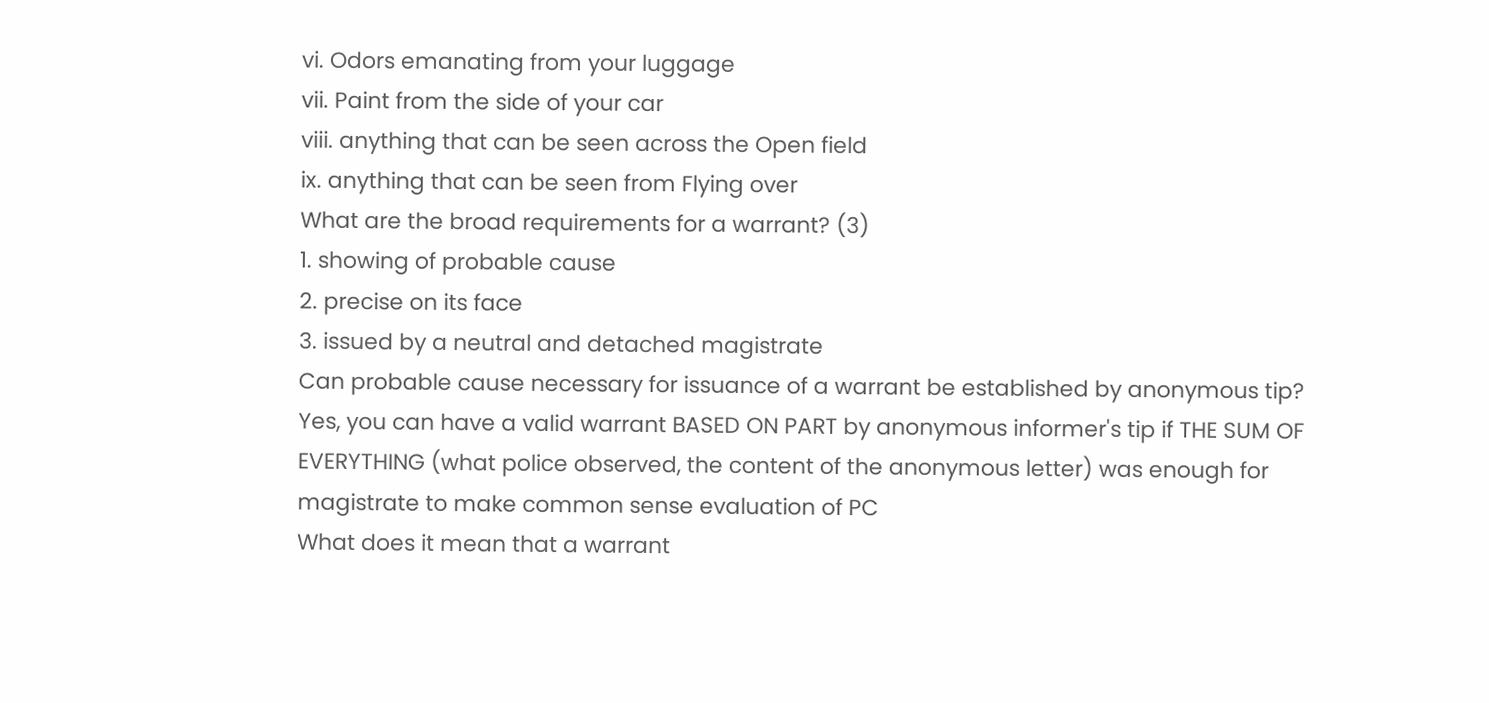vi. Odors emanating from your luggage
vii. Paint from the side of your car
viii. anything that can be seen across the Open field
ix. anything that can be seen from Flying over
What are the broad requirements for a warrant? (3)
1. showing of probable cause
2. precise on its face
3. issued by a neutral and detached magistrate
Can probable cause necessary for issuance of a warrant be established by anonymous tip?
Yes, you can have a valid warrant BASED ON PART by anonymous informer's tip if THE SUM OF EVERYTHING (what police observed, the content of the anonymous letter) was enough for magistrate to make common sense evaluation of PC
What does it mean that a warrant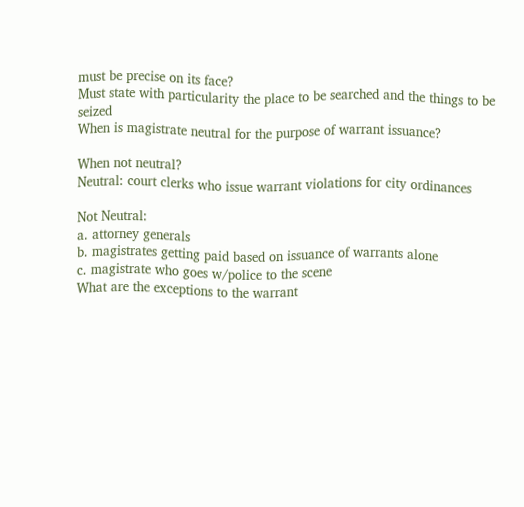must be precise on its face?
Must state with particularity the place to be searched and the things to be seized
When is magistrate neutral for the purpose of warrant issuance?

When not neutral?
Neutral: court clerks who issue warrant violations for city ordinances

Not Neutral:
a. attorney generals
b. magistrates getting paid based on issuance of warrants alone
c. magistrate who goes w/police to the scene
What are the exceptions to the warrant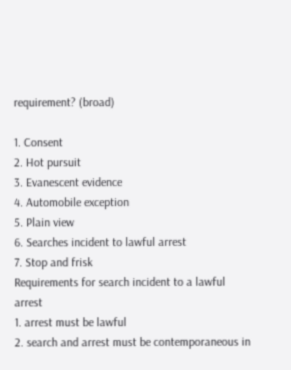requirement? (broad)

1. Consent
2. Hot pursuit
3. Evanescent evidence
4. Automobile exception
5. Plain view
6. Searches incident to lawful arrest
7. Stop and frisk
Requirements for search incident to a lawful arrest
1. arrest must be lawful
2. search and arrest must be contemporaneous in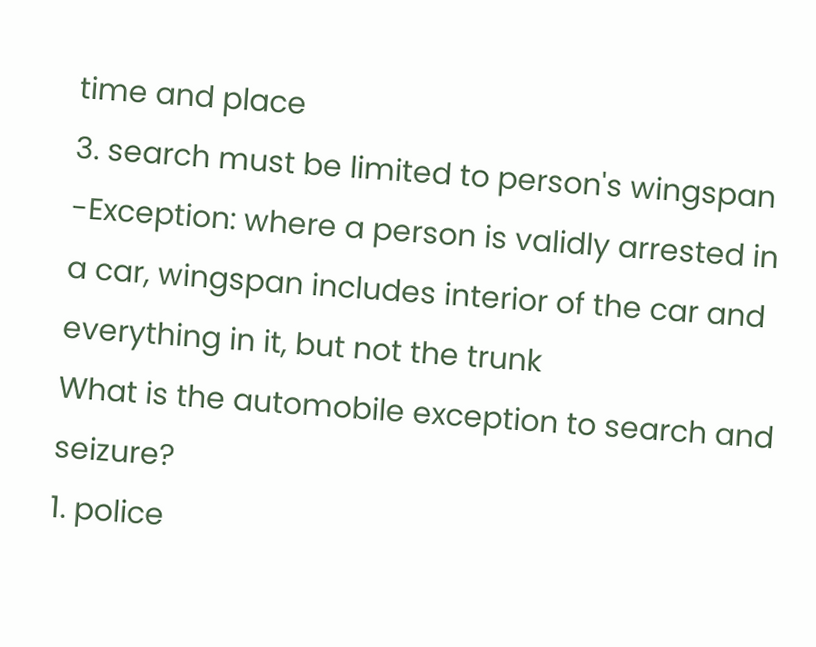time and place
3. search must be limited to person's wingspan
-Exception: where a person is validly arrested in a car, wingspan includes interior of the car and everything in it, but not the trunk
What is the automobile exception to search and seizure?
1. police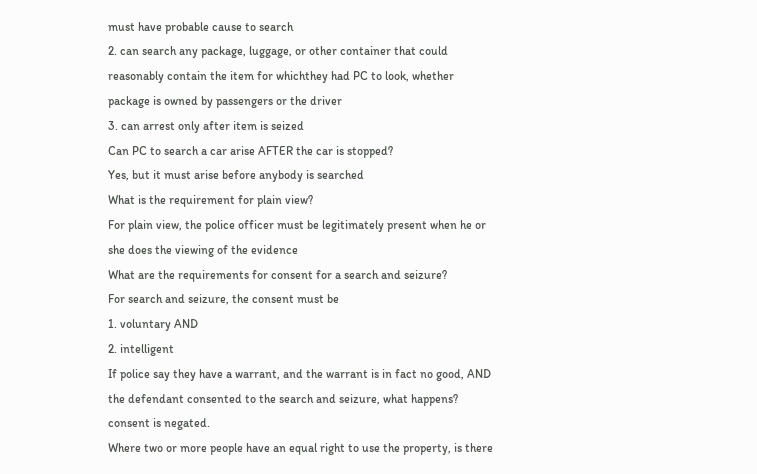must have probable cause to search
2. can search any package, luggage, or other container that could reasonably contain the item for whichthey had PC to look, whether package is owned by passengers or the driver
3. can arrest only after item is seized
Can PC to search a car arise AFTER the car is stopped?
Yes, but it must arise before anybody is searched
What is the requirement for plain view?
For plain view, the police officer must be legitimately present when he or she does the viewing of the evidence
What are the requirements for consent for a search and seizure?
For search and seizure, the consent must be
1. voluntary AND
2. intelligent
If police say they have a warrant, and the warrant is in fact no good, AND the defendant consented to the search and seizure, what happens?
consent is negated.
Where two or more people have an equal right to use the property, is there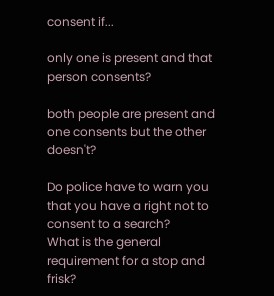consent if...

only one is present and that person consents?

both people are present and one consents but the other doesn't?

Do police have to warn you that you have a right not to consent to a search?
What is the general requirement for a stop and frisk?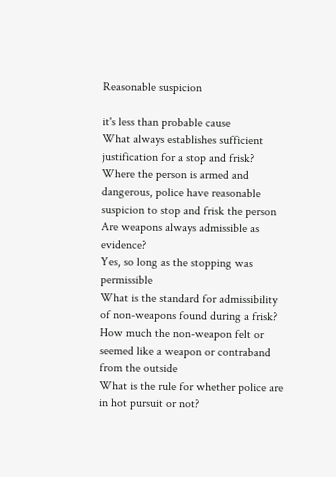Reasonable suspicion

it's less than probable cause
What always establishes sufficient justification for a stop and frisk?
Where the person is armed and dangerous, police have reasonable suspicion to stop and frisk the person
Are weapons always admissible as evidence?
Yes, so long as the stopping was permissible
What is the standard for admissibility of non-weapons found during a frisk?
How much the non-weapon felt or seemed like a weapon or contraband from the outside
What is the rule for whether police are in hot pursuit or not?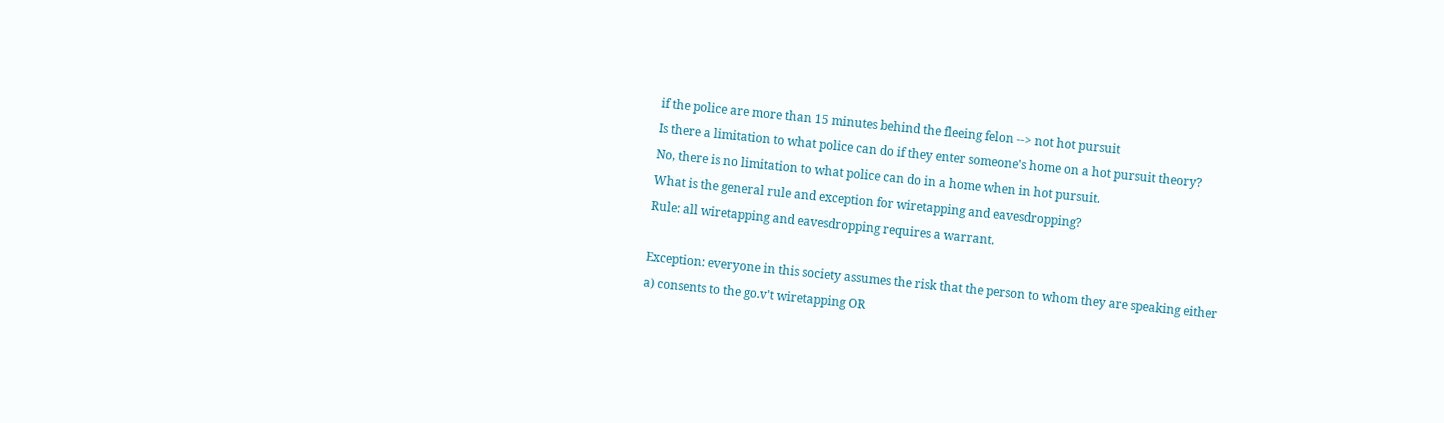if the police are more than 15 minutes behind the fleeing felon --> not hot pursuit
Is there a limitation to what police can do if they enter someone's home on a hot pursuit theory?
No, there is no limitation to what police can do in a home when in hot pursuit.
What is the general rule and exception for wiretapping and eavesdropping?
Rule: all wiretapping and eavesdropping requires a warrant.

Exception: everyone in this society assumes the risk that the person to whom they are speaking either
a) consents to the go.v't wiretapping OR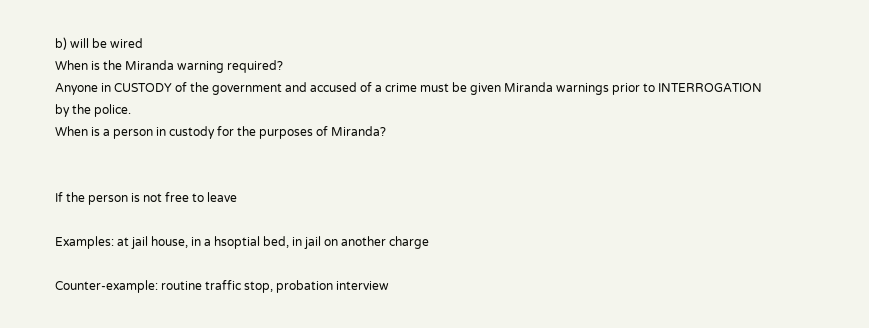b) will be wired
When is the Miranda warning required?
Anyone in CUSTODY of the government and accused of a crime must be given Miranda warnings prior to INTERROGATION by the police.
When is a person in custody for the purposes of Miranda?


If the person is not free to leave

Examples: at jail house, in a hsoptial bed, in jail on another charge

Counter-example: routine traffic stop, probation interview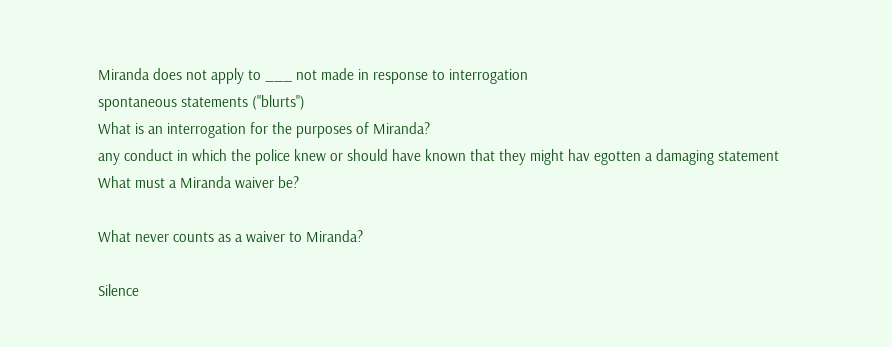Miranda does not apply to ___ not made in response to interrogation
spontaneous statements ("blurts")
What is an interrogation for the purposes of Miranda?
any conduct in which the police knew or should have known that they might hav egotten a damaging statement
What must a Miranda waiver be?

What never counts as a waiver to Miranda?

Silence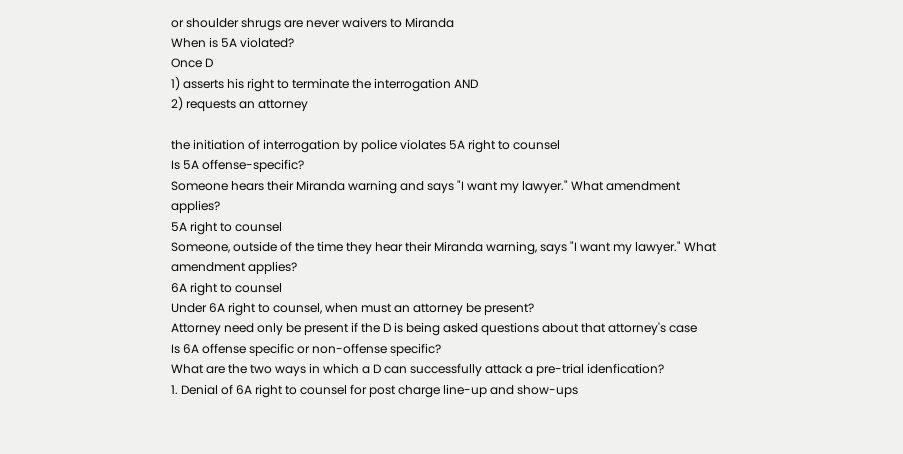or shoulder shrugs are never waivers to Miranda
When is 5A violated?
Once D
1) asserts his right to terminate the interrogation AND
2) requests an attorney

the initiation of interrogation by police violates 5A right to counsel
Is 5A offense-specific?
Someone hears their Miranda warning and says "I want my lawyer." What amendment applies?
5A right to counsel
Someone, outside of the time they hear their Miranda warning, says "I want my lawyer." What amendment applies?
6A right to counsel
Under 6A right to counsel, when must an attorney be present?
Attorney need only be present if the D is being asked questions about that attorney's case
Is 6A offense specific or non-offense specific?
What are the two ways in which a D can successfully attack a pre-trial idenfication?
1. Denial of 6A right to counsel for post charge line-up and show-ups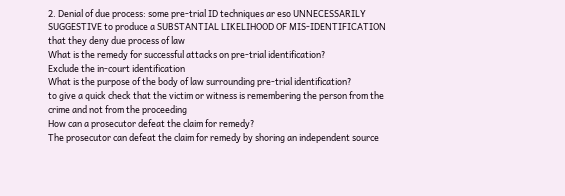2. Denial of due process: some pre-trial ID techniques ar eso UNNECESSARILY SUGGESTIVE to produce a SUBSTANTIAL LIKELIHOOD OF MIS-IDENTIFICATION that they deny due process of law
What is the remedy for successful attacks on pre-trial identification?
Exclude the in-court identification
What is the purpose of the body of law surrounding pre-trial identification?
to give a quick check that the victim or witness is remembering the person from the crime and not from the proceeding
How can a prosecutor defeat the claim for remedy?
The prosecutor can defeat the claim for remedy by shoring an independent source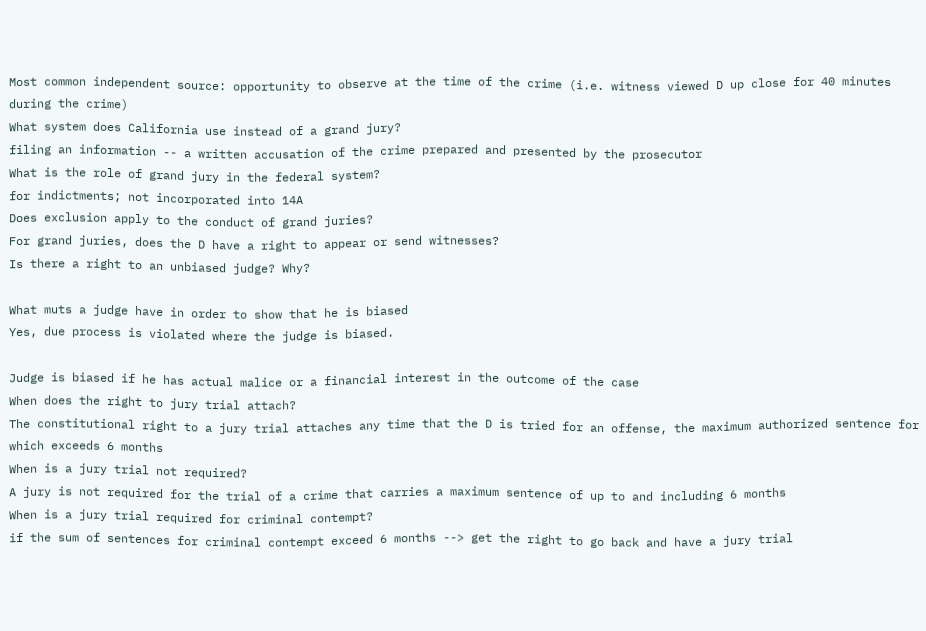Most common independent source: opportunity to observe at the time of the crime (i.e. witness viewed D up close for 40 minutes during the crime)
What system does California use instead of a grand jury?
filing an information -- a written accusation of the crime prepared and presented by the prosecutor
What is the role of grand jury in the federal system?
for indictments; not incorporated into 14A
Does exclusion apply to the conduct of grand juries?
For grand juries, does the D have a right to appear or send witnesses?
Is there a right to an unbiased judge? Why?

What muts a judge have in order to show that he is biased
Yes, due process is violated where the judge is biased.

Judge is biased if he has actual malice or a financial interest in the outcome of the case
When does the right to jury trial attach?
The constitutional right to a jury trial attaches any time that the D is tried for an offense, the maximum authorized sentence for which exceeds 6 months
When is a jury trial not required?
A jury is not required for the trial of a crime that carries a maximum sentence of up to and including 6 months
When is a jury trial required for criminal contempt?
if the sum of sentences for criminal contempt exceed 6 months --> get the right to go back and have a jury trial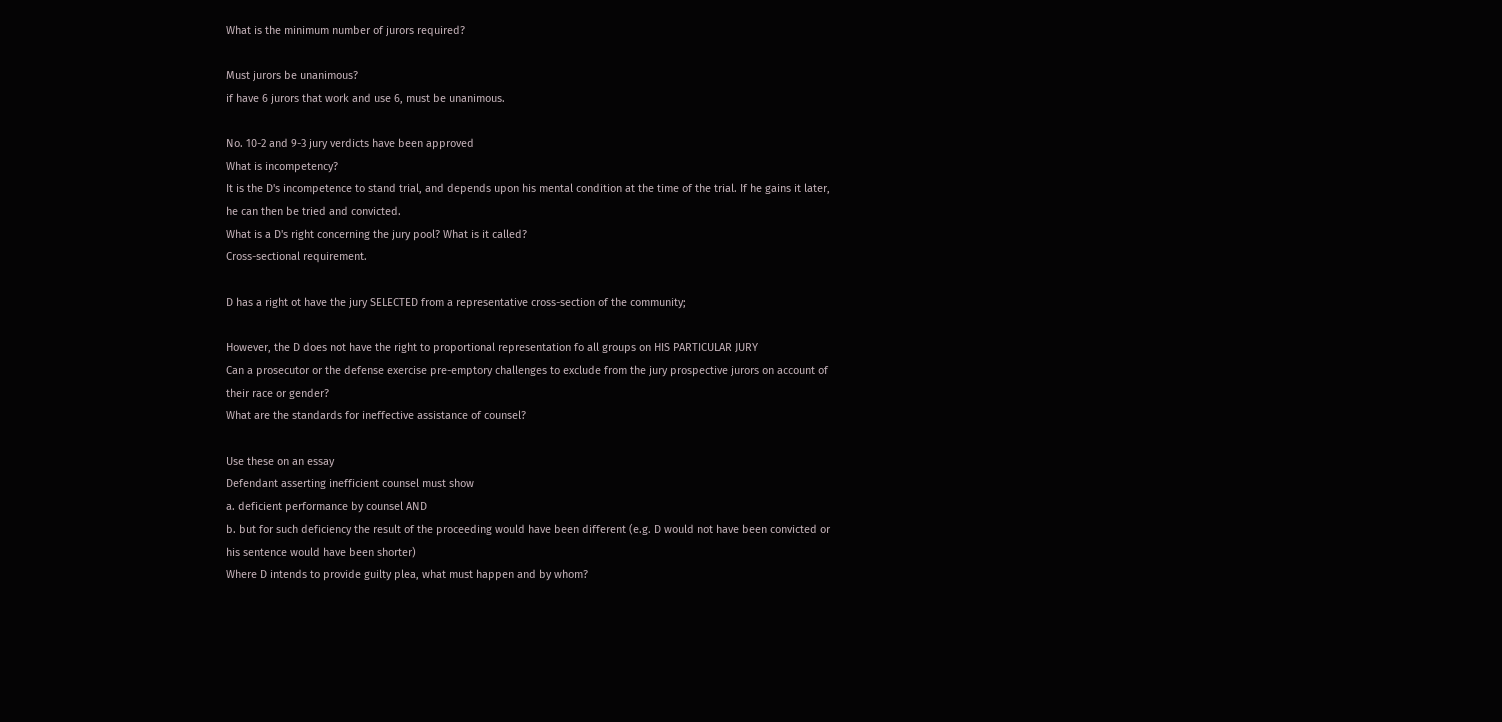What is the minimum number of jurors required?

Must jurors be unanimous?
if have 6 jurors that work and use 6, must be unanimous.

No. 10-2 and 9-3 jury verdicts have been approved
What is incompetency?
It is the D's incompetence to stand trial, and depends upon his mental condition at the time of the trial. If he gains it later, he can then be tried and convicted.
What is a D's right concerning the jury pool? What is it called?
Cross-sectional requirement.

D has a right ot have the jury SELECTED from a representative cross-section of the community;

However, the D does not have the right to proportional representation fo all groups on HIS PARTICULAR JURY
Can a prosecutor or the defense exercise pre-emptory challenges to exclude from the jury prospective jurors on account of their race or gender?
What are the standards for ineffective assistance of counsel?

Use these on an essay
Defendant asserting inefficient counsel must show
a. deficient performance by counsel AND
b. but for such deficiency the result of the proceeding would have been different (e.g. D would not have been convicted or his sentence would have been shorter)
Where D intends to provide guilty plea, what must happen and by whom?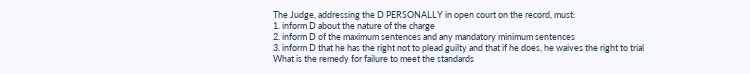The Judge, addressing the D PERSONALLY in open court on the record, must:
1. inform D about the nature of the charge
2. inform D of the maximum sentences and any mandatory minimum sentences
3. inform D that he has the right not to plead guilty and that if he does, he waives the right to trial
What is the remedy for failure to meet the standards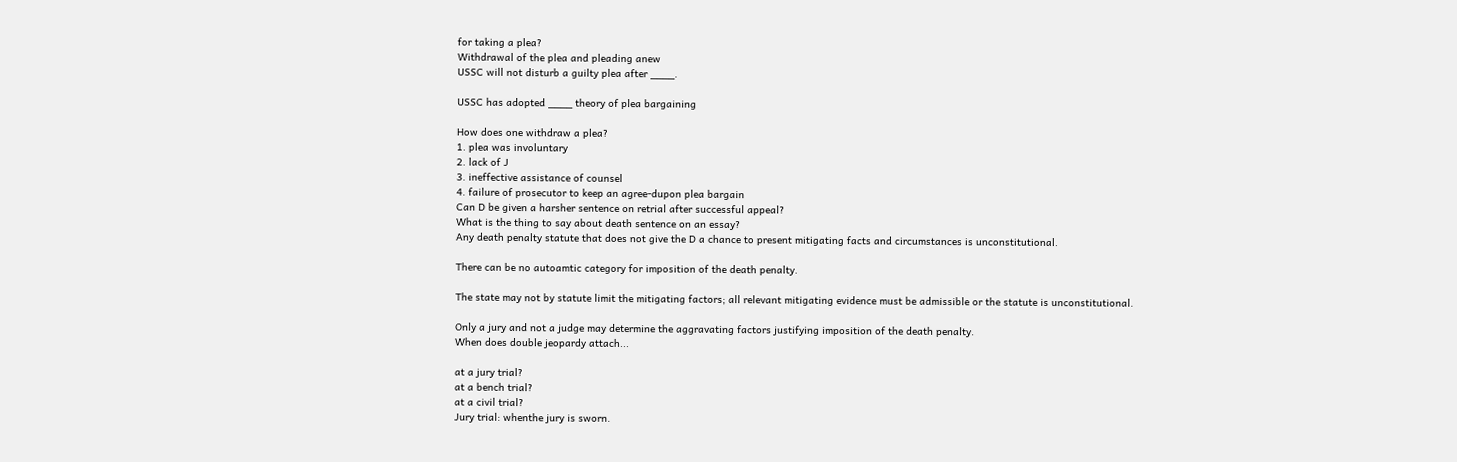for taking a plea?
Withdrawal of the plea and pleading anew
USSC will not disturb a guilty plea after ____.

USSC has adopted ____ theory of plea bargaining

How does one withdraw a plea?
1. plea was involuntary
2. lack of J
3. ineffective assistance of counsel
4. failure of prosecutor to keep an agree-dupon plea bargain
Can D be given a harsher sentence on retrial after successful appeal?
What is the thing to say about death sentence on an essay?
Any death penalty statute that does not give the D a chance to present mitigating facts and circumstances is unconstitutional.

There can be no autoamtic category for imposition of the death penalty.

The state may not by statute limit the mitigating factors; all relevant mitigating evidence must be admissible or the statute is unconstitutional.

Only a jury and not a judge may determine the aggravating factors justifying imposition of the death penalty.
When does double jeopardy attach...

at a jury trial?
at a bench trial?
at a civil trial?
Jury trial: whenthe jury is sworn.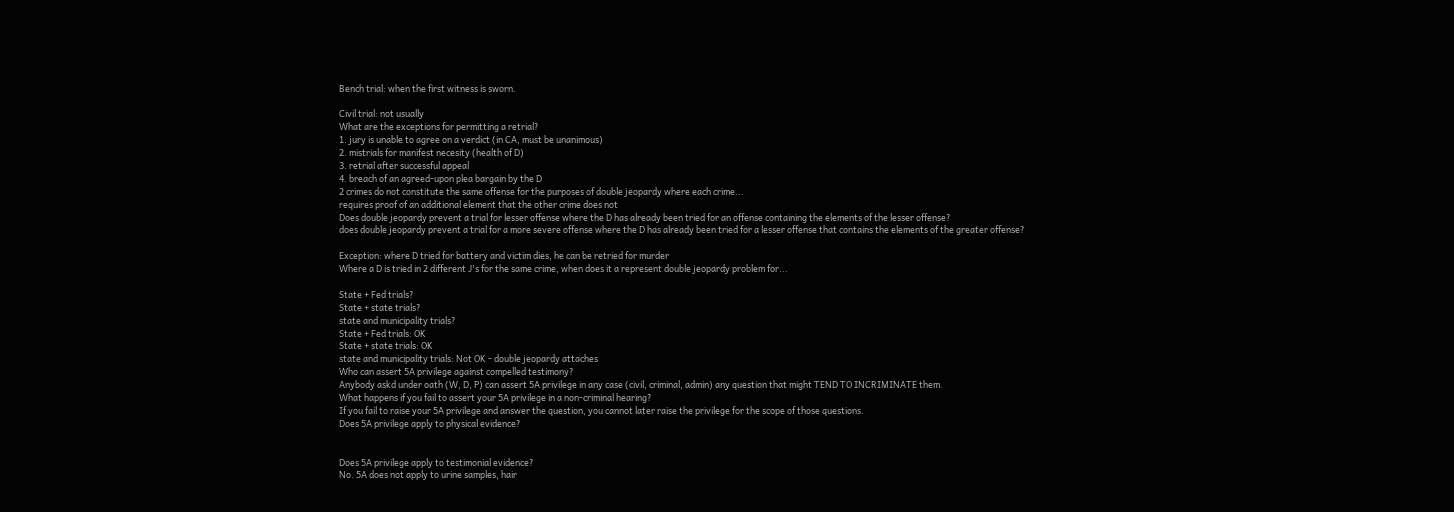Bench trial: when the first witness is sworn.

Civil trial: not usually
What are the exceptions for permitting a retrial?
1. jury is unable to agree on a verdict (in CA, must be unanimous)
2. mistrials for manifest necesity (health of D)
3. retrial after successful appeal
4. breach of an agreed-upon plea bargain by the D
2 crimes do not constitute the same offense for the purposes of double jeopardy where each crime...
requires proof of an additional element that the other crime does not
Does double jeopardy prevent a trial for lesser offense where the D has already been tried for an offense containing the elements of the lesser offense?
does double jeopardy prevent a trial for a more severe offense where the D has already been tried for a lesser offense that contains the elements of the greater offense?

Exception: where D tried for battery and victim dies, he can be retried for murder
Where a D is tried in 2 different J's for the same crime, when does it a represent double jeopardy problem for...

State + Fed trials?
State + state trials?
state and municipality trials?
State + Fed trials: OK
State + state trials: OK
state and municipality trials: Not OK - double jeopardy attaches
Who can assert 5A privilege against compelled testimony?
Anybody askd under oath (W, D, P) can assert 5A privilege in any case (civil, criminal, admin) any question that might TEND TO INCRIMINATE them.
What happens if you fail to assert your 5A privilege in a non-criminal hearing?
If you fail to raise your 5A privilege and answer the question, you cannot later raise the privilege for the scope of those questions.
Does 5A privilege apply to physical evidence?


Does 5A privilege apply to testimonial evidence?
No. 5A does not apply to urine samples, hair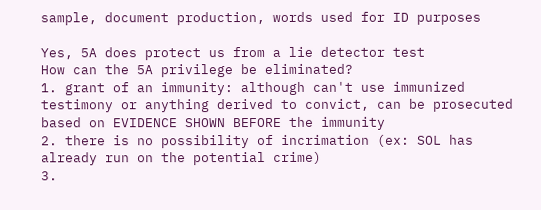sample, document production, words used for ID purposes

Yes, 5A does protect us from a lie detector test
How can the 5A privilege be eliminated?
1. grant of an immunity: although can't use immunized testimony or anything derived to convict, can be prosecuted based on EVIDENCE SHOWN BEFORE the immunity
2. there is no possibility of incrimation (ex: SOL has already run on the potential crime)
3.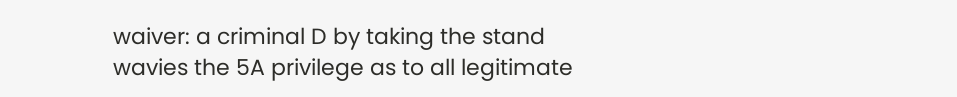waiver: a criminal D by taking the stand wavies the 5A privilege as to all legitimate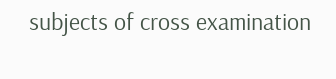subjects of cross examination